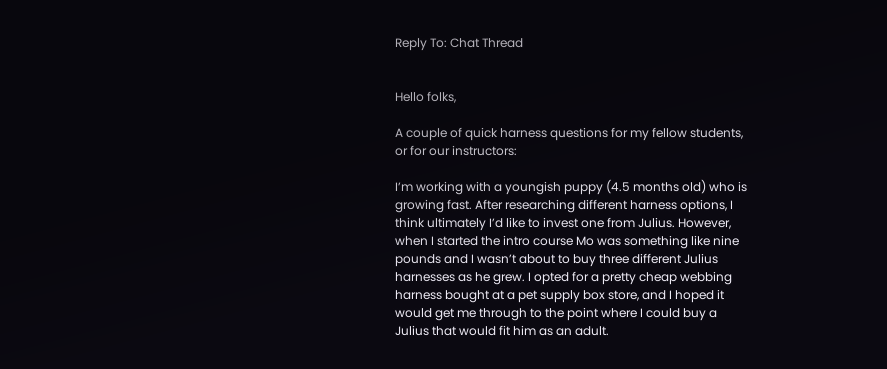Reply To: Chat Thread


Hello folks,

A couple of quick harness questions for my fellow students, or for our instructors:

I’m working with a youngish puppy (4.5 months old) who is growing fast. After researching different harness options, I think ultimately I’d like to invest one from Julius. However, when I started the intro course Mo was something like nine pounds and I wasn’t about to buy three different Julius harnesses as he grew. I opted for a pretty cheap webbing harness bought at a pet supply box store, and I hoped it would get me through to the point where I could buy a Julius that would fit him as an adult.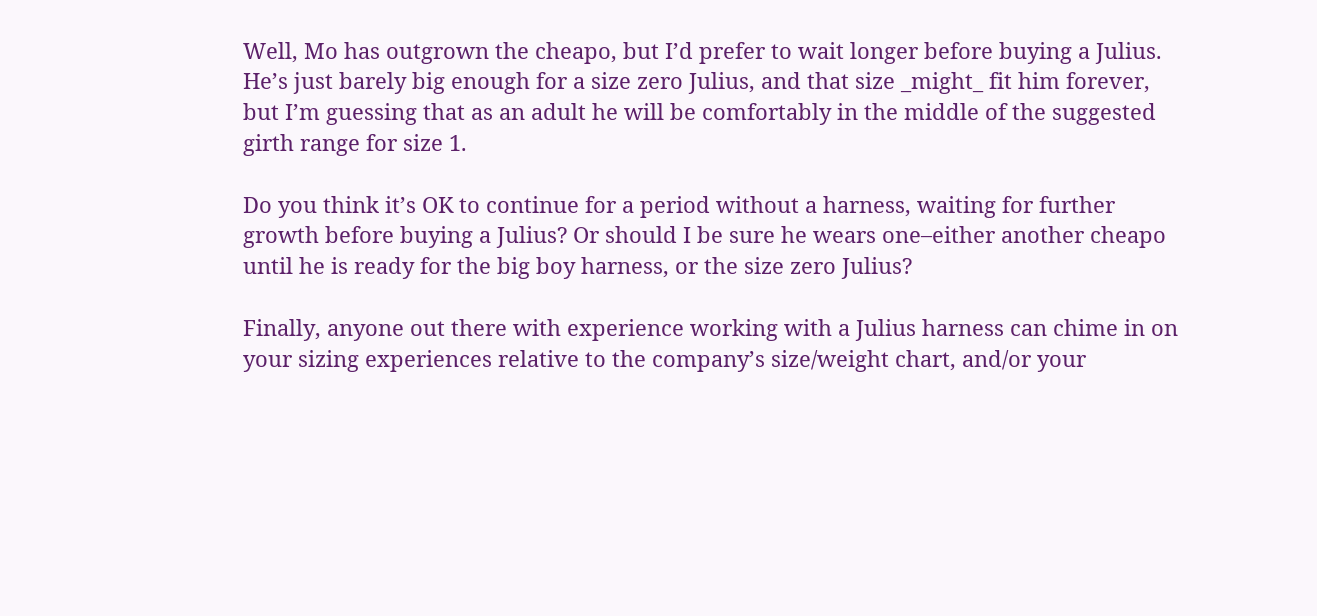Well, Mo has outgrown the cheapo, but I’d prefer to wait longer before buying a Julius. He’s just barely big enough for a size zero Julius, and that size _might_ fit him forever, but I’m guessing that as an adult he will be comfortably in the middle of the suggested girth range for size 1.

Do you think it’s OK to continue for a period without a harness, waiting for further growth before buying a Julius? Or should I be sure he wears one–either another cheapo until he is ready for the big boy harness, or the size zero Julius?

Finally, anyone out there with experience working with a Julius harness can chime in on your sizing experiences relative to the company’s size/weight chart, and/or your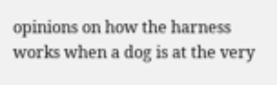opinions on how the harness works when a dog is at the very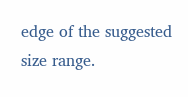edge of the suggested size range.